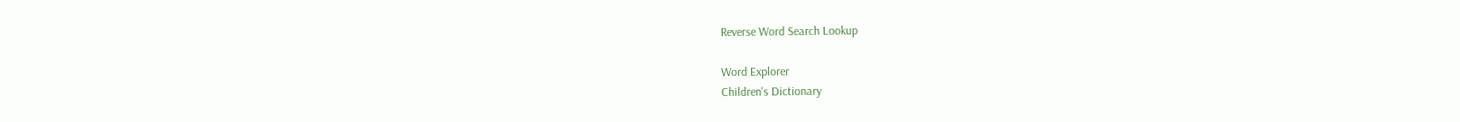Reverse Word Search Lookup

Word Explorer
Children's Dictionary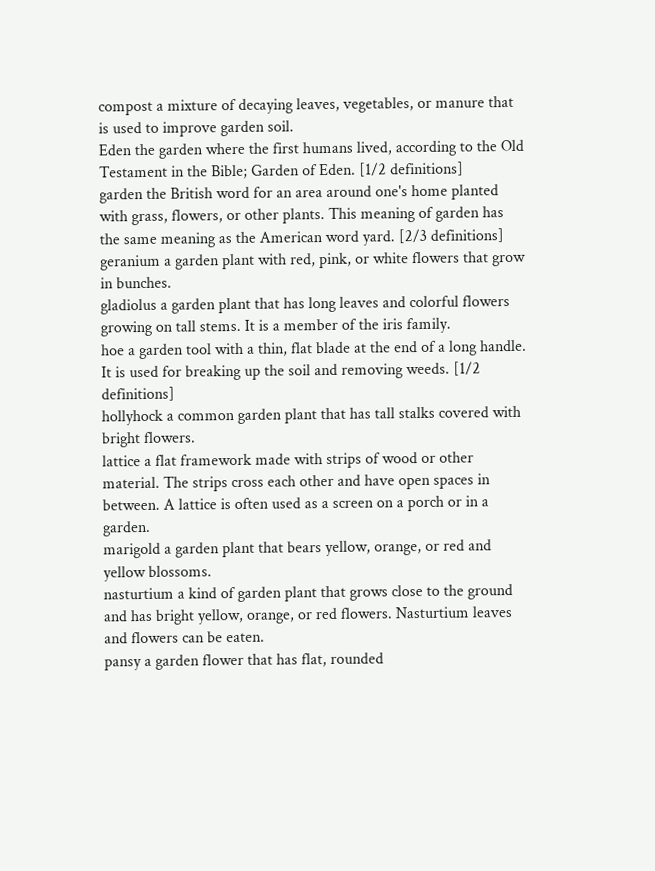compost a mixture of decaying leaves, vegetables, or manure that is used to improve garden soil.
Eden the garden where the first humans lived, according to the Old Testament in the Bible; Garden of Eden. [1/2 definitions]
garden the British word for an area around one's home planted with grass, flowers, or other plants. This meaning of garden has the same meaning as the American word yard. [2/3 definitions]
geranium a garden plant with red, pink, or white flowers that grow in bunches.
gladiolus a garden plant that has long leaves and colorful flowers growing on tall stems. It is a member of the iris family.
hoe a garden tool with a thin, flat blade at the end of a long handle. It is used for breaking up the soil and removing weeds. [1/2 definitions]
hollyhock a common garden plant that has tall stalks covered with bright flowers.
lattice a flat framework made with strips of wood or other material. The strips cross each other and have open spaces in between. A lattice is often used as a screen on a porch or in a garden.
marigold a garden plant that bears yellow, orange, or red and yellow blossoms.
nasturtium a kind of garden plant that grows close to the ground and has bright yellow, orange, or red flowers. Nasturtium leaves and flowers can be eaten.
pansy a garden flower that has flat, rounded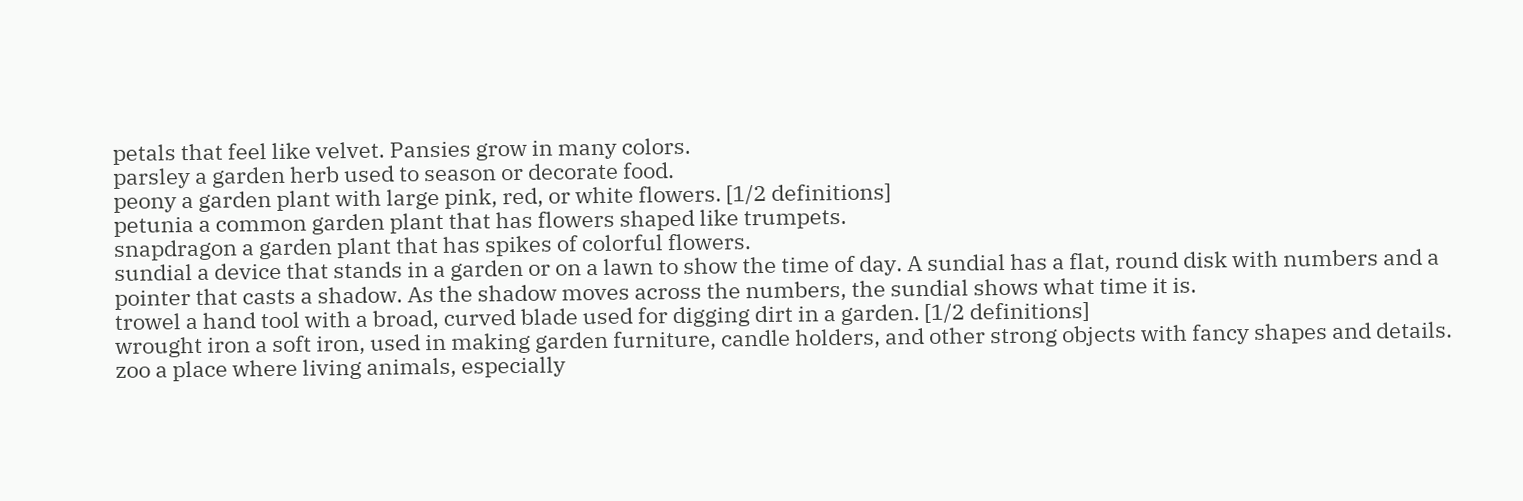petals that feel like velvet. Pansies grow in many colors.
parsley a garden herb used to season or decorate food.
peony a garden plant with large pink, red, or white flowers. [1/2 definitions]
petunia a common garden plant that has flowers shaped like trumpets.
snapdragon a garden plant that has spikes of colorful flowers.
sundial a device that stands in a garden or on a lawn to show the time of day. A sundial has a flat, round disk with numbers and a pointer that casts a shadow. As the shadow moves across the numbers, the sundial shows what time it is.
trowel a hand tool with a broad, curved blade used for digging dirt in a garden. [1/2 definitions]
wrought iron a soft iron, used in making garden furniture, candle holders, and other strong objects with fancy shapes and details.
zoo a place where living animals, especially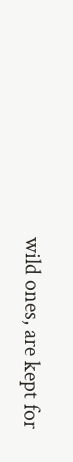wild ones, are kept for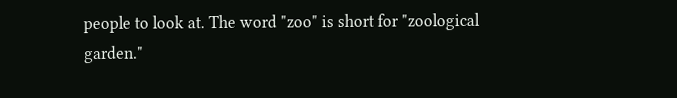people to look at. The word "zoo" is short for "zoological garden."